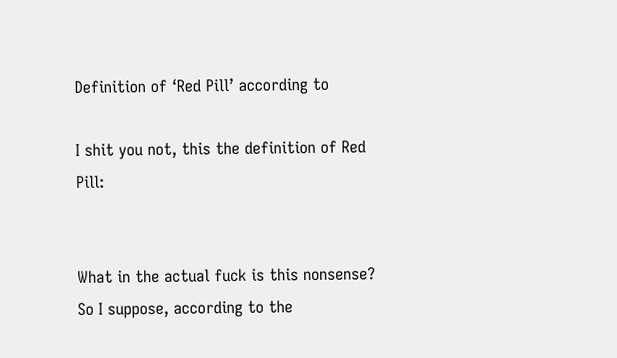Definition of ‘Red Pill’ according to

I shit you not, this the definition of Red Pill:


What in the actual fuck is this nonsense? So I suppose, according to the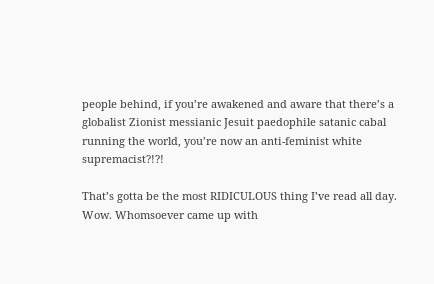people behind, if you’re awakened and aware that there’s a globalist Zionist messianic Jesuit paedophile satanic cabal running the world, you’re now an anti-feminist white supremacist?!?!

That’s gotta be the most RIDICULOUS thing I’ve read all day. Wow. Whomsoever came up with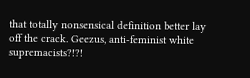that totally nonsensical definition better lay off the crack. Geezus, anti-feminist white supremacists?!?!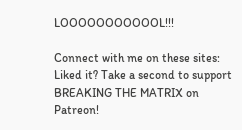LOOOOOOOOOOOL!!!

Connect with me on these sites:
Liked it? Take a second to support BREAKING THE MATRIX on Patreon!